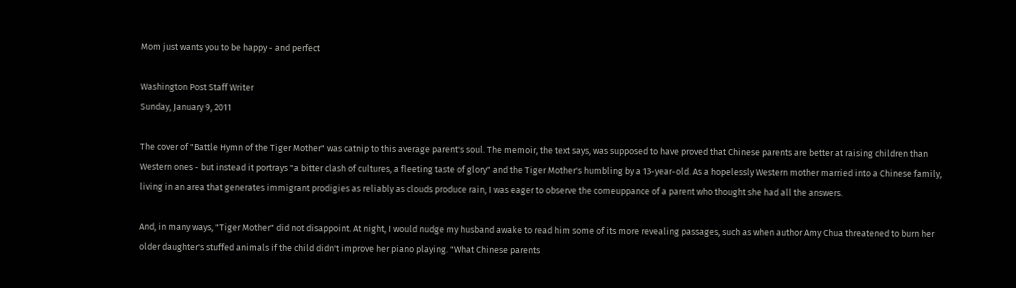Mom just wants you to be happy - and perfect

Washington Post Staff Writer
Sunday, January 9, 2011

The cover of "Battle Hymn of the Tiger Mother" was catnip to this average parent's soul. The memoir, the text says, was supposed to have proved that Chinese parents are better at raising children than Western ones - but instead it portrays "a bitter clash of cultures, a fleeting taste of glory" and the Tiger Mother's humbling by a 13-year-old. As a hopelessly Western mother married into a Chinese family, living in an area that generates immigrant prodigies as reliably as clouds produce rain, I was eager to observe the comeuppance of a parent who thought she had all the answers.

And, in many ways, "Tiger Mother" did not disappoint. At night, I would nudge my husband awake to read him some of its more revealing passages, such as when author Amy Chua threatened to burn her older daughter's stuffed animals if the child didn't improve her piano playing. "What Chinese parents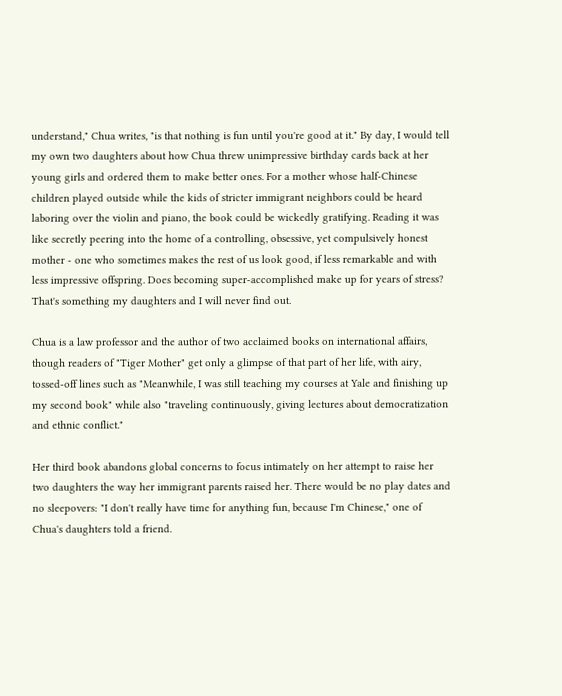understand," Chua writes, "is that nothing is fun until you're good at it." By day, I would tell my own two daughters about how Chua threw unimpressive birthday cards back at her young girls and ordered them to make better ones. For a mother whose half-Chinese children played outside while the kids of stricter immigrant neighbors could be heard laboring over the violin and piano, the book could be wickedly gratifying. Reading it was like secretly peering into the home of a controlling, obsessive, yet compulsively honest mother - one who sometimes makes the rest of us look good, if less remarkable and with less impressive offspring. Does becoming super-accomplished make up for years of stress? That's something my daughters and I will never find out.

Chua is a law professor and the author of two acclaimed books on international affairs, though readers of "Tiger Mother" get only a glimpse of that part of her life, with airy, tossed-off lines such as "Meanwhile, I was still teaching my courses at Yale and finishing up my second book" while also "traveling continuously, giving lectures about democratization and ethnic conflict."

Her third book abandons global concerns to focus intimately on her attempt to raise her two daughters the way her immigrant parents raised her. There would be no play dates and no sleepovers: "I don't really have time for anything fun, because I'm Chinese," one of Chua's daughters told a friend.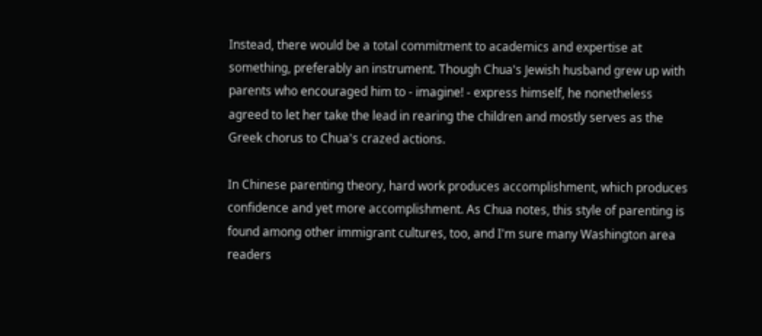Instead, there would be a total commitment to academics and expertise at something, preferably an instrument. Though Chua's Jewish husband grew up with parents who encouraged him to - imagine! - express himself, he nonetheless agreed to let her take the lead in rearing the children and mostly serves as the Greek chorus to Chua's crazed actions.

In Chinese parenting theory, hard work produces accomplishment, which produces confidence and yet more accomplishment. As Chua notes, this style of parenting is found among other immigrant cultures, too, and I'm sure many Washington area readers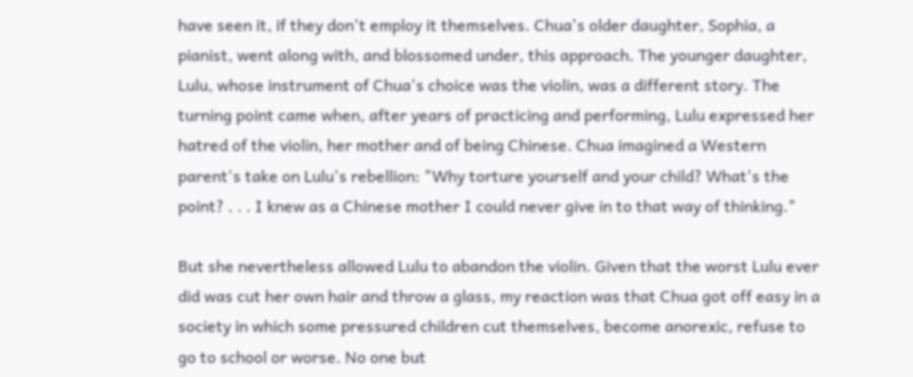have seen it, if they don't employ it themselves. Chua's older daughter, Sophia, a pianist, went along with, and blossomed under, this approach. The younger daughter, Lulu, whose instrument of Chua's choice was the violin, was a different story. The turning point came when, after years of practicing and performing, Lulu expressed her hatred of the violin, her mother and of being Chinese. Chua imagined a Western parent's take on Lulu's rebellion: "Why torture yourself and your child? What's the point? . . . I knew as a Chinese mother I could never give in to that way of thinking."

But she nevertheless allowed Lulu to abandon the violin. Given that the worst Lulu ever did was cut her own hair and throw a glass, my reaction was that Chua got off easy in a society in which some pressured children cut themselves, become anorexic, refuse to go to school or worse. No one but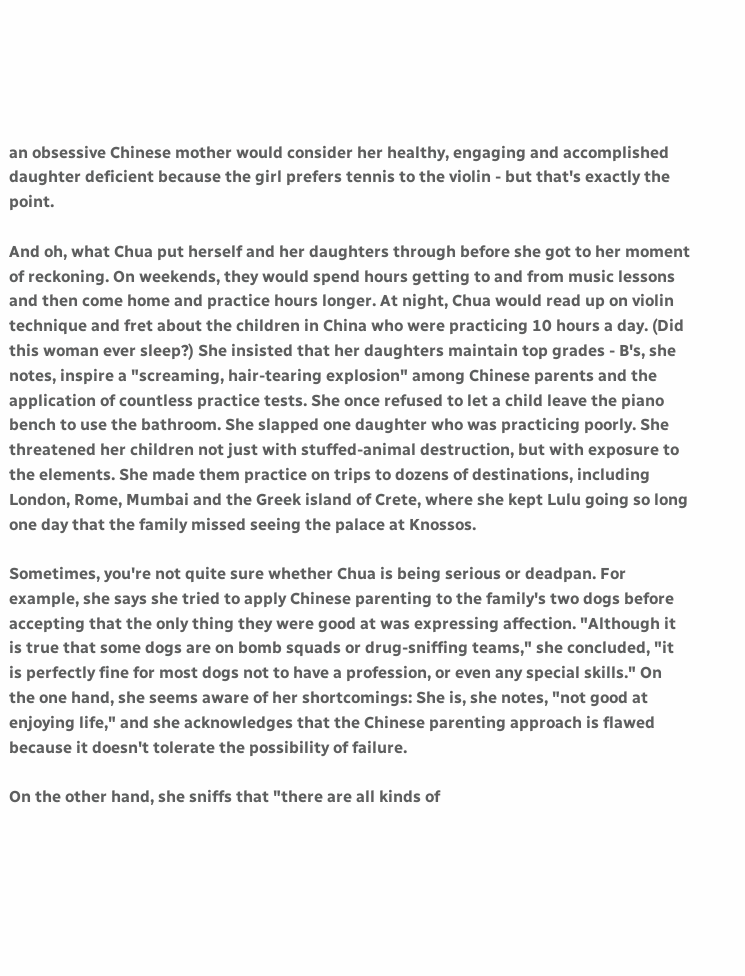an obsessive Chinese mother would consider her healthy, engaging and accomplished daughter deficient because the girl prefers tennis to the violin - but that's exactly the point.

And oh, what Chua put herself and her daughters through before she got to her moment of reckoning. On weekends, they would spend hours getting to and from music lessons and then come home and practice hours longer. At night, Chua would read up on violin technique and fret about the children in China who were practicing 10 hours a day. (Did this woman ever sleep?) She insisted that her daughters maintain top grades - B's, she notes, inspire a "screaming, hair-tearing explosion" among Chinese parents and the application of countless practice tests. She once refused to let a child leave the piano bench to use the bathroom. She slapped one daughter who was practicing poorly. She threatened her children not just with stuffed-animal destruction, but with exposure to the elements. She made them practice on trips to dozens of destinations, including London, Rome, Mumbai and the Greek island of Crete, where she kept Lulu going so long one day that the family missed seeing the palace at Knossos.

Sometimes, you're not quite sure whether Chua is being serious or deadpan. For example, she says she tried to apply Chinese parenting to the family's two dogs before accepting that the only thing they were good at was expressing affection. "Although it is true that some dogs are on bomb squads or drug-sniffing teams," she concluded, "it is perfectly fine for most dogs not to have a profession, or even any special skills." On the one hand, she seems aware of her shortcomings: She is, she notes, "not good at enjoying life," and she acknowledges that the Chinese parenting approach is flawed because it doesn't tolerate the possibility of failure.

On the other hand, she sniffs that "there are all kinds of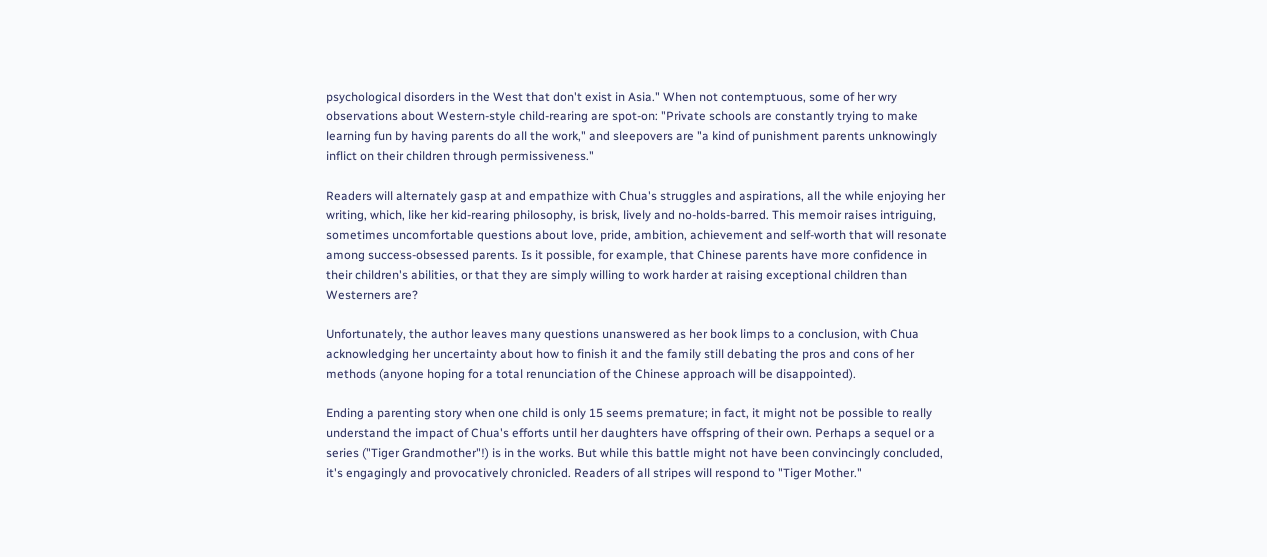psychological disorders in the West that don't exist in Asia." When not contemptuous, some of her wry observations about Western-style child-rearing are spot-on: "Private schools are constantly trying to make learning fun by having parents do all the work," and sleepovers are "a kind of punishment parents unknowingly inflict on their children through permissiveness."

Readers will alternately gasp at and empathize with Chua's struggles and aspirations, all the while enjoying her writing, which, like her kid-rearing philosophy, is brisk, lively and no-holds-barred. This memoir raises intriguing, sometimes uncomfortable questions about love, pride, ambition, achievement and self-worth that will resonate among success-obsessed parents. Is it possible, for example, that Chinese parents have more confidence in their children's abilities, or that they are simply willing to work harder at raising exceptional children than Westerners are?

Unfortunately, the author leaves many questions unanswered as her book limps to a conclusion, with Chua acknowledging her uncertainty about how to finish it and the family still debating the pros and cons of her methods (anyone hoping for a total renunciation of the Chinese approach will be disappointed).

Ending a parenting story when one child is only 15 seems premature; in fact, it might not be possible to really understand the impact of Chua's efforts until her daughters have offspring of their own. Perhaps a sequel or a series ("Tiger Grandmother"!) is in the works. But while this battle might not have been convincingly concluded, it's engagingly and provocatively chronicled. Readers of all stripes will respond to "Tiger Mother."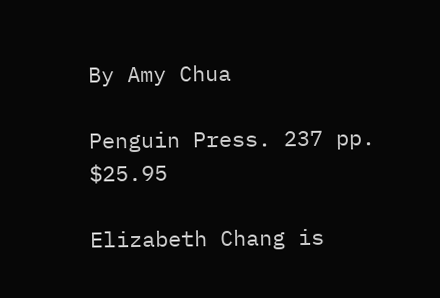By Amy Chua

Penguin Press. 237 pp. $25.95

Elizabeth Chang is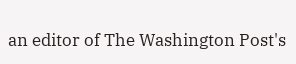an editor of The Washington Post's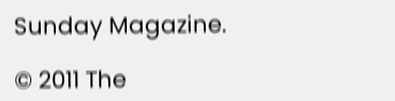Sunday Magazine.

© 2011 The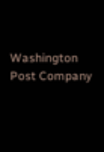Washington Post Company